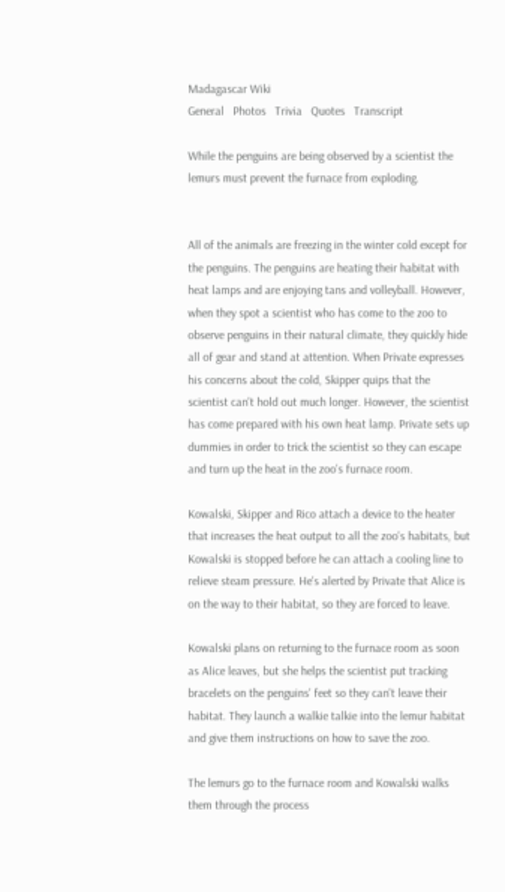Madagascar Wiki
General   Photos   Trivia   Quotes   Transcript

While the penguins are being observed by a scientist the lemurs must prevent the furnace from exploding.


All of the animals are freezing in the winter cold except for the penguins. The penguins are heating their habitat with heat lamps and are enjoying tans and volleyball. However, when they spot a scientist who has come to the zoo to observe penguins in their natural climate, they quickly hide all of gear and stand at attention. When Private expresses his concerns about the cold, Skipper quips that the scientist can't hold out much longer. However, the scientist has come prepared with his own heat lamp. Private sets up dummies in order to trick the scientist so they can escape and turn up the heat in the zoo's furnace room.

Kowalski, Skipper and Rico attach a device to the heater that increases the heat output to all the zoo's habitats, but Kowalski is stopped before he can attach a cooling line to relieve steam pressure. He's alerted by Private that Alice is on the way to their habitat, so they are forced to leave.

Kowalski plans on returning to the furnace room as soon as Alice leaves, but she helps the scientist put tracking bracelets on the penguins' feet so they can't leave their habitat. They launch a walkie talkie into the lemur habitat and give them instructions on how to save the zoo.

The lemurs go to the furnace room and Kowalski walks them through the process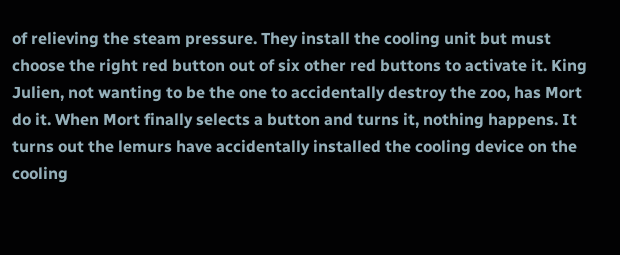of relieving the steam pressure. They install the cooling unit but must choose the right red button out of six other red buttons to activate it. King Julien, not wanting to be the one to accidentally destroy the zoo, has Mort do it. When Mort finally selects a button and turns it, nothing happens. It turns out the lemurs have accidentally installed the cooling device on the cooling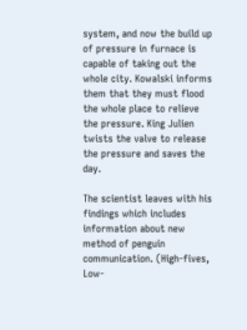system, and now the build up of pressure in furnace is capable of taking out the whole city. Kowalski informs them that they must flood the whole place to relieve the pressure. King Julien twists the valve to release the pressure and saves the day.

The scientist leaves with his findings which includes information about new method of penguin communication. (High-fives, Low-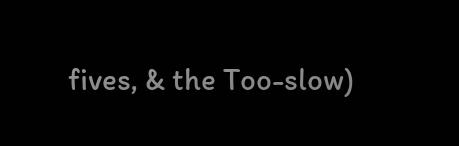fives, & the Too-slow)